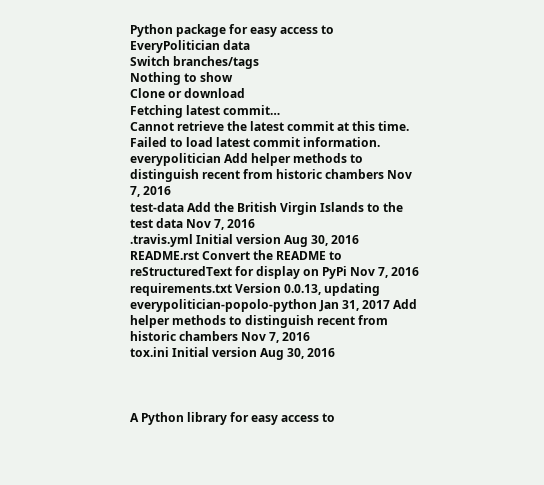Python package for easy access to EveryPolitician data
Switch branches/tags
Nothing to show
Clone or download
Fetching latest commit…
Cannot retrieve the latest commit at this time.
Failed to load latest commit information.
everypolitician Add helper methods to distinguish recent from historic chambers Nov 7, 2016
test-data Add the British Virgin Islands to the test data Nov 7, 2016
.travis.yml Initial version Aug 30, 2016
README.rst Convert the README to reStructuredText for display on PyPi Nov 7, 2016
requirements.txt Version 0.0.13, updating everypolitician-popolo-python Jan 31, 2017 Add helper methods to distinguish recent from historic chambers Nov 7, 2016
tox.ini Initial version Aug 30, 2016



A Python library for easy access to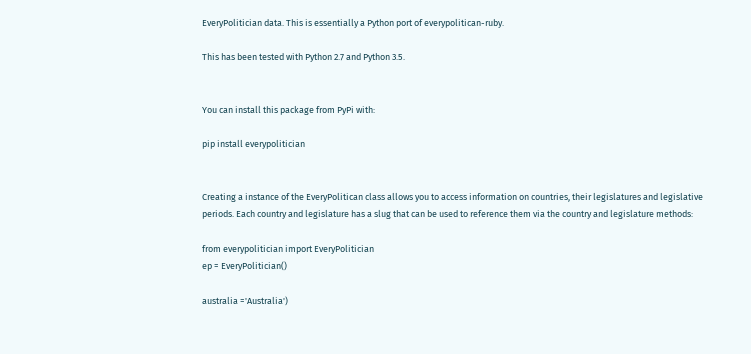EveryPolitician data. This is essentially a Python port of everypolitican-ruby.

This has been tested with Python 2.7 and Python 3.5.


You can install this package from PyPi with:

pip install everypolitician


Creating a instance of the EveryPolitican class allows you to access information on countries, their legislatures and legislative periods. Each country and legislature has a slug that can be used to reference them via the country and legislature methods:

from everypolitician import EveryPolitician
ep = EveryPolitician()

australia ='Australia')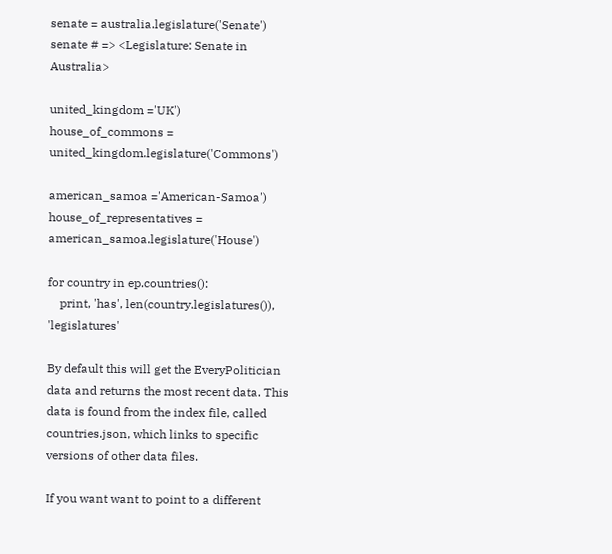senate = australia.legislature('Senate')
senate # => <Legislature: Senate in Australia>

united_kingdom ='UK')
house_of_commons = united_kingdom.legislature('Commons')

american_samoa ='American-Samoa')
house_of_representatives = american_samoa.legislature('House')

for country in ep.countries():
    print, 'has', len(country.legislatures()), 'legislatures'

By default this will get the EveryPolitician data and returns the most recent data. This data is found from the index file, called countries.json, which links to specific versions of other data files.

If you want want to point to a different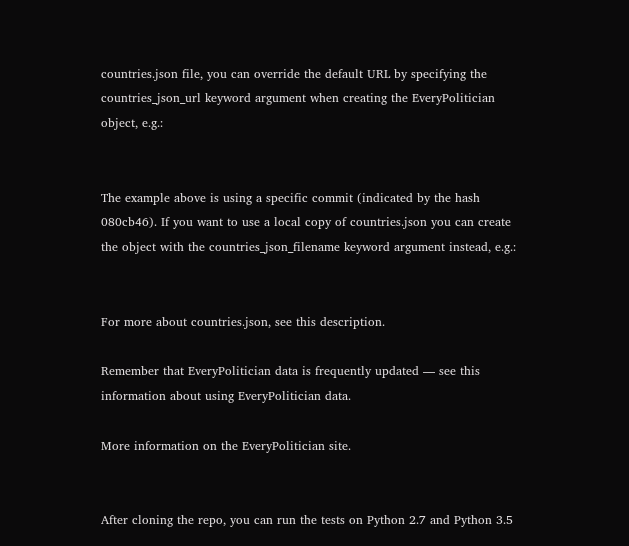countries.json file, you can override the default URL by specifying the countries_json_url keyword argument when creating the EveryPolitician object, e.g.:


The example above is using a specific commit (indicated by the hash 080cb46). If you want to use a local copy of countries.json you can create the object with the countries_json_filename keyword argument instead, e.g.:


For more about countries.json, see this description.

Remember that EveryPolitician data is frequently updated — see this information about using EveryPolitician data.

More information on the EveryPolitician site.


After cloning the repo, you can run the tests on Python 2.7 and Python 3.5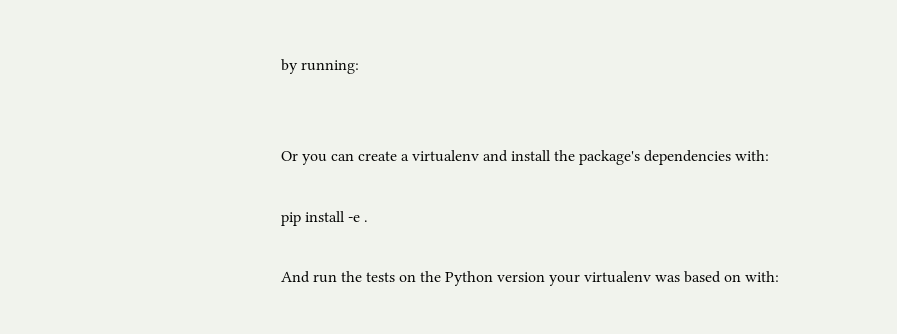by running:


Or you can create a virtualenv and install the package's dependencies with:

pip install -e .

And run the tests on the Python version your virtualenv was based on with: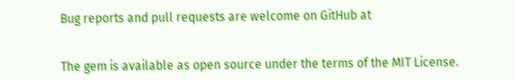Bug reports and pull requests are welcome on GitHub at


The gem is available as open source under the terms of the MIT License.